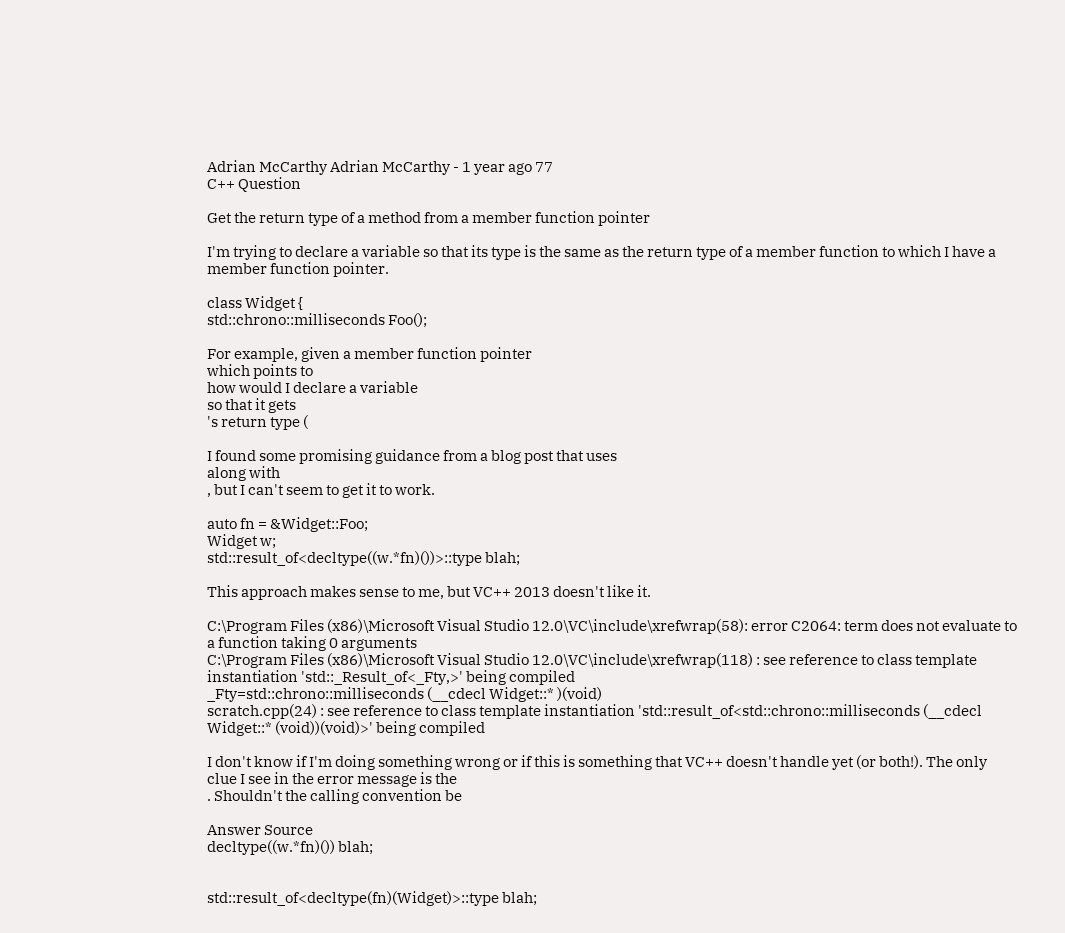Adrian McCarthy Adrian McCarthy - 1 year ago 77
C++ Question

Get the return type of a method from a member function pointer

I'm trying to declare a variable so that its type is the same as the return type of a member function to which I have a member function pointer.

class Widget {
std::chrono::milliseconds Foo();

For example, given a member function pointer
which points to
how would I declare a variable
so that it gets
's return type (

I found some promising guidance from a blog post that uses
along with
, but I can't seem to get it to work.

auto fn = &Widget::Foo;
Widget w;
std::result_of<decltype((w.*fn)())>::type blah;

This approach makes sense to me, but VC++ 2013 doesn't like it.

C:\Program Files (x86)\Microsoft Visual Studio 12.0\VC\include\xrefwrap(58): error C2064: term does not evaluate to a function taking 0 arguments
C:\Program Files (x86)\Microsoft Visual Studio 12.0\VC\include\xrefwrap(118) : see reference to class template instantiation 'std::_Result_of<_Fty,>' being compiled
_Fty=std::chrono::milliseconds (__cdecl Widget::* )(void)
scratch.cpp(24) : see reference to class template instantiation 'std::result_of<std::chrono::milliseconds (__cdecl Widget::* (void))(void)>' being compiled

I don't know if I'm doing something wrong or if this is something that VC++ doesn't handle yet (or both!). The only clue I see in the error message is the
. Shouldn't the calling convention be

Answer Source
decltype((w.*fn)()) blah;


std::result_of<decltype(fn)(Widget)>::type blah;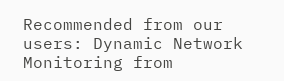Recommended from our users: Dynamic Network Monitoring from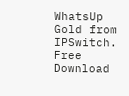WhatsUp Gold from IPSwitch. Free Download